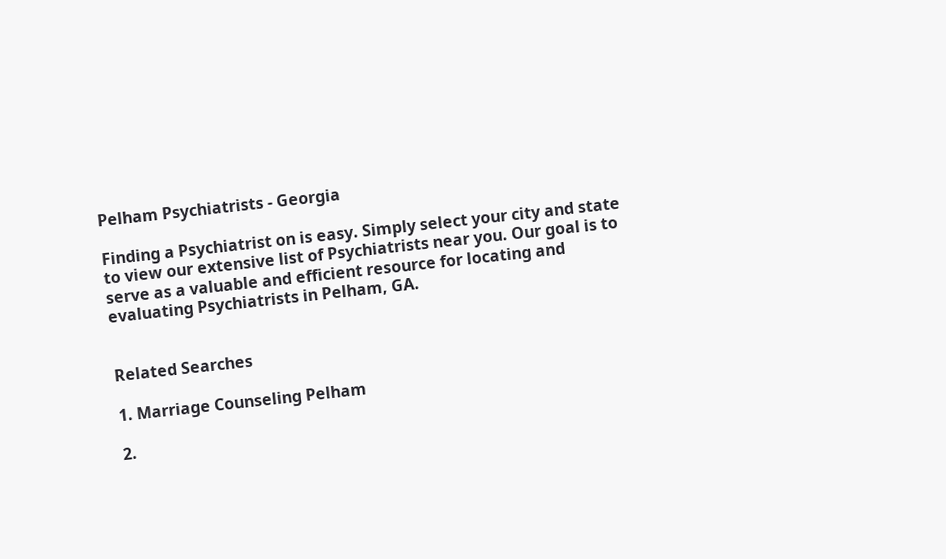Pelham Psychiatrists - Georgia

Finding a Psychiatrist on is easy. Simply select your city and state to view our extensive list of Psychiatrists near you. Our goal is to serve as a valuable and efficient resource for locating and evaluating Psychiatrists in Pelham, GA.


Related Searches

1. Marriage Counseling Pelham

2.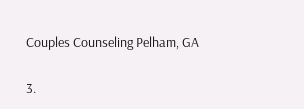Couples Counseling Pelham, GA

3.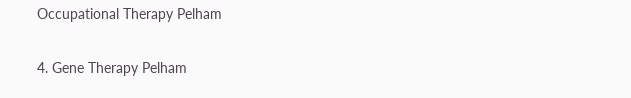Occupational Therapy Pelham

4. Gene Therapy Pelham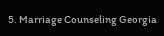5. Marriage Counseling Georgia